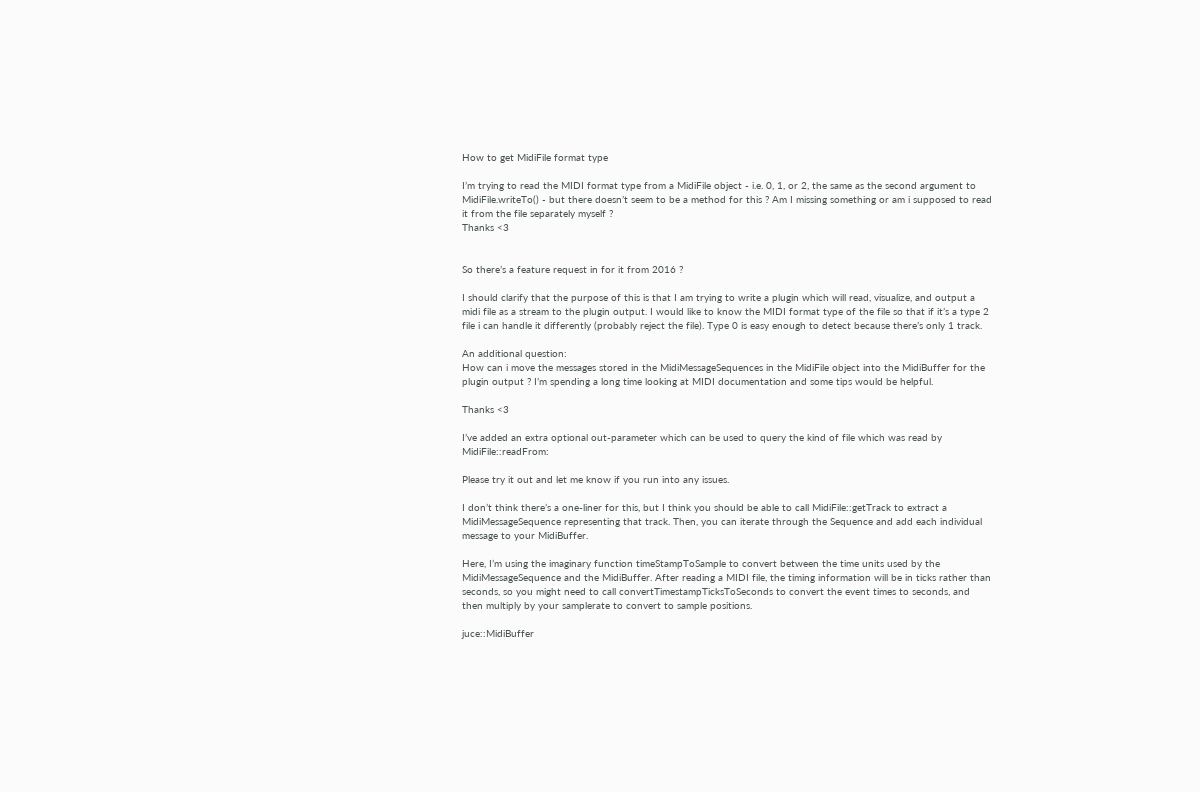How to get MidiFile format type

I’m trying to read the MIDI format type from a MidiFile object - i.e. 0, 1, or 2, the same as the second argument to MidiFile.writeTo() - but there doesn’t seem to be a method for this ? Am I missing something or am i supposed to read it from the file separately myself ?
Thanks <3


So there’s a feature request in for it from 2016 ?

I should clarify that the purpose of this is that I am trying to write a plugin which will read, visualize, and output a midi file as a stream to the plugin output. I would like to know the MIDI format type of the file so that if it’s a type 2 file i can handle it differently (probably reject the file). Type 0 is easy enough to detect because there’s only 1 track.

An additional question:
How can i move the messages stored in the MidiMessageSequences in the MidiFile object into the MidiBuffer for the plugin output ? I’m spending a long time looking at MIDI documentation and some tips would be helpful.

Thanks <3

I’ve added an extra optional out-parameter which can be used to query the kind of file which was read by MidiFile::readFrom:

Please try it out and let me know if you run into any issues.

I don’t think there’s a one-liner for this, but I think you should be able to call MidiFile::getTrack to extract a MidiMessageSequence representing that track. Then, you can iterate through the Sequence and add each individual message to your MidiBuffer.

Here, I’m using the imaginary function timeStampToSample to convert between the time units used by the MidiMessageSequence and the MidiBuffer. After reading a MIDI file, the timing information will be in ticks rather than seconds, so you might need to call convertTimestampTicksToSeconds to convert the event times to seconds, and then multiply by your samplerate to convert to sample positions.

juce::MidiBuffer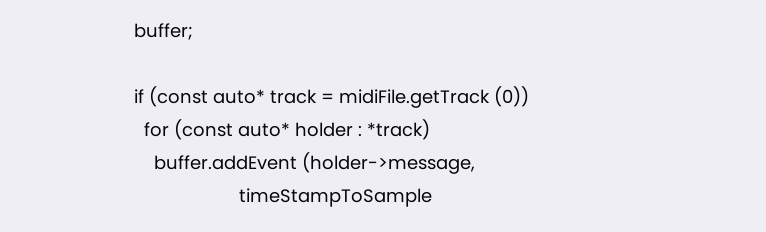buffer;

if (const auto* track = midiFile.getTrack (0))
  for (const auto* holder : *track)
    buffer.addEvent (holder->message,
                     timeStampToSample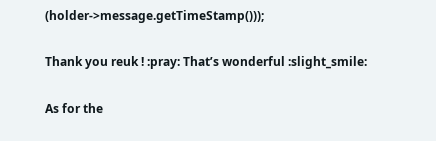(holder->message.getTimeStamp()));

Thank you reuk ! :pray: That’s wonderful :slight_smile:

As for the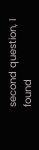second question, I found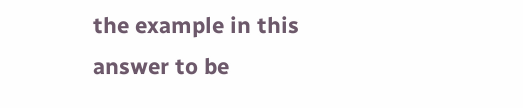the example in this answer to be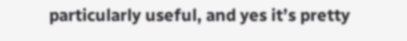particularly useful, and yes it’s pretty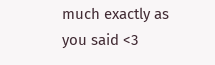much exactly as you said <3